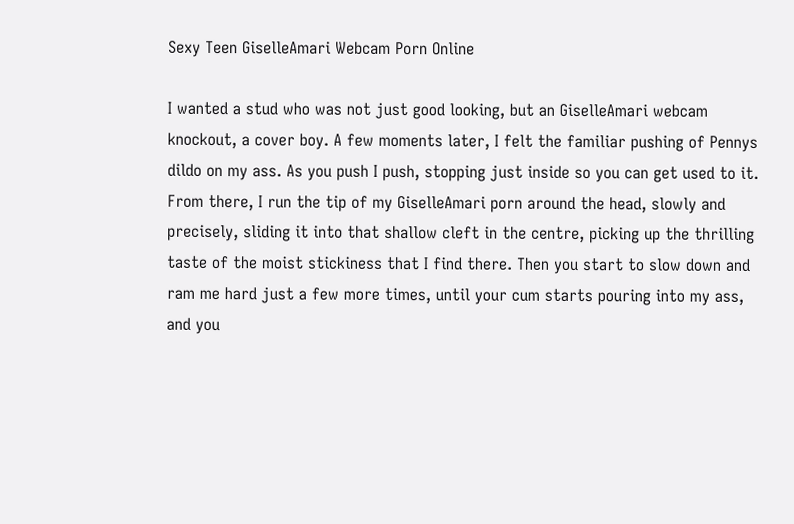Sexy Teen GiselleAmari Webcam Porn Online

I wanted a stud who was not just good looking, but an GiselleAmari webcam knockout, a cover boy. A few moments later, I felt the familiar pushing of Pennys dildo on my ass. As you push I push, stopping just inside so you can get used to it. From there, I run the tip of my GiselleAmari porn around the head, slowly and precisely, sliding it into that shallow cleft in the centre, picking up the thrilling taste of the moist stickiness that I find there. Then you start to slow down and ram me hard just a few more times, until your cum starts pouring into my ass, and you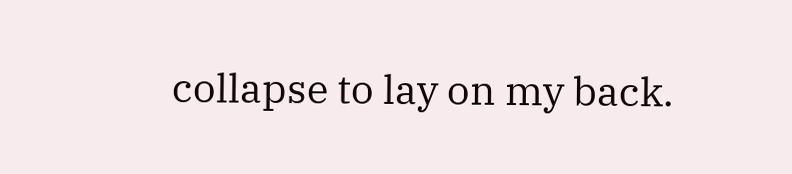collapse to lay on my back.